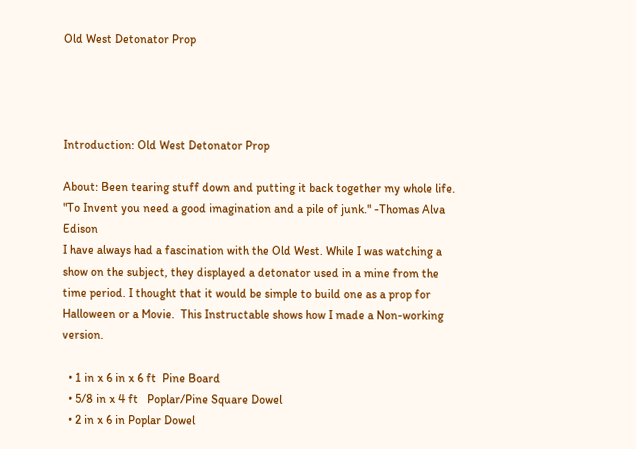Old West Detonator Prop




Introduction: Old West Detonator Prop

About: Been tearing stuff down and putting it back together my whole life. "To Invent you need a good imagination and a pile of junk." -Thomas Alva Edison
I have always had a fascination with the Old West. While I was watching a show on the subject, they displayed a detonator used in a mine from the time period. I thought that it would be simple to build one as a prop for Halloween or a Movie.  This Instructable shows how I made a Non-working version.

  • 1 in x 6 in x 6 ft  Pine Board
  • 5/8 in x 4 ft   Poplar/Pine Square Dowel
  • 2 in x 6 in Poplar Dowel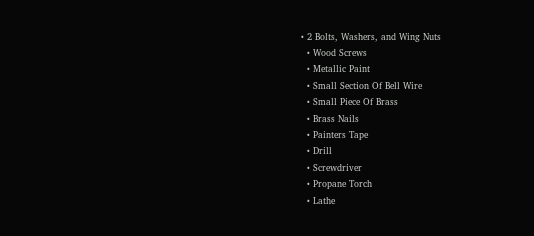• 2 Bolts, Washers, and Wing Nuts
  • Wood Screws
  • Metallic Paint
  • Small Section Of Bell Wire
  • Small Piece Of Brass
  • Brass Nails
  • Painters Tape
  • Drill
  • Screwdriver
  • Propane Torch
  • Lathe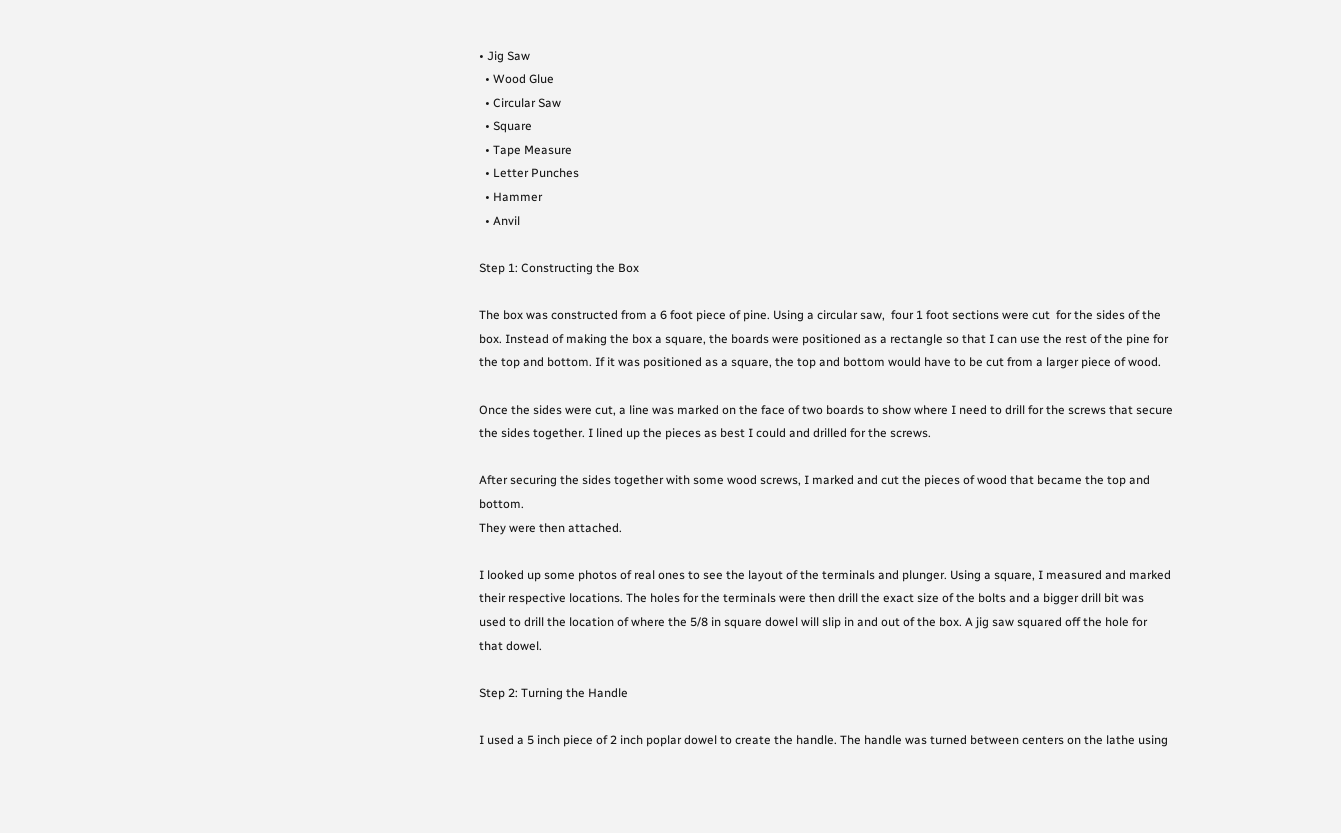• Jig Saw
  • Wood Glue
  • Circular Saw
  • Square
  • Tape Measure
  • Letter Punches
  • Hammer
  • Anvil

Step 1: Constructing the Box

The box was constructed from a 6 foot piece of pine. Using a circular saw,  four 1 foot sections were cut  for the sides of the box. Instead of making the box a square, the boards were positioned as a rectangle so that I can use the rest of the pine for the top and bottom. If it was positioned as a square, the top and bottom would have to be cut from a larger piece of wood.

Once the sides were cut, a line was marked on the face of two boards to show where I need to drill for the screws that secure the sides together. I lined up the pieces as best I could and drilled for the screws.

After securing the sides together with some wood screws, I marked and cut the pieces of wood that became the top and bottom.
They were then attached.

I looked up some photos of real ones to see the layout of the terminals and plunger. Using a square, I measured and marked their respective locations. The holes for the terminals were then drill the exact size of the bolts and a bigger drill bit was used to drill the location of where the 5/8 in square dowel will slip in and out of the box. A jig saw squared off the hole for that dowel.

Step 2: Turning the Handle

I used a 5 inch piece of 2 inch poplar dowel to create the handle. The handle was turned between centers on the lathe using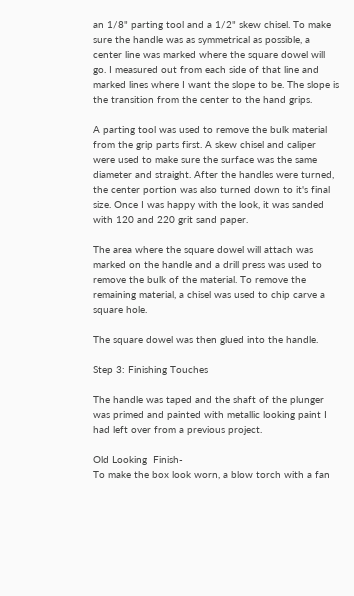an 1/8" parting tool and a 1/2" skew chisel. To make sure the handle was as symmetrical as possible, a center line was marked where the square dowel will go. I measured out from each side of that line and marked lines where I want the slope to be. The slope is the transition from the center to the hand grips.

A parting tool was used to remove the bulk material from the grip parts first. A skew chisel and caliper were used to make sure the surface was the same diameter and straight. After the handles were turned, the center portion was also turned down to it's final size. Once I was happy with the look, it was sanded with 120 and 220 grit sand paper.

The area where the square dowel will attach was marked on the handle and a drill press was used to remove the bulk of the material. To remove the remaining material, a chisel was used to chip carve a square hole.

The square dowel was then glued into the handle.

Step 3: Finishing Touches

The handle was taped and the shaft of the plunger was primed and painted with metallic looking paint I had left over from a previous project.

Old Looking  Finish-
To make the box look worn, a blow torch with a fan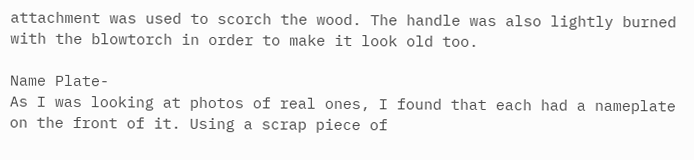attachment was used to scorch the wood. The handle was also lightly burned with the blowtorch in order to make it look old too.

Name Plate-
As I was looking at photos of real ones, I found that each had a nameplate on the front of it. Using a scrap piece of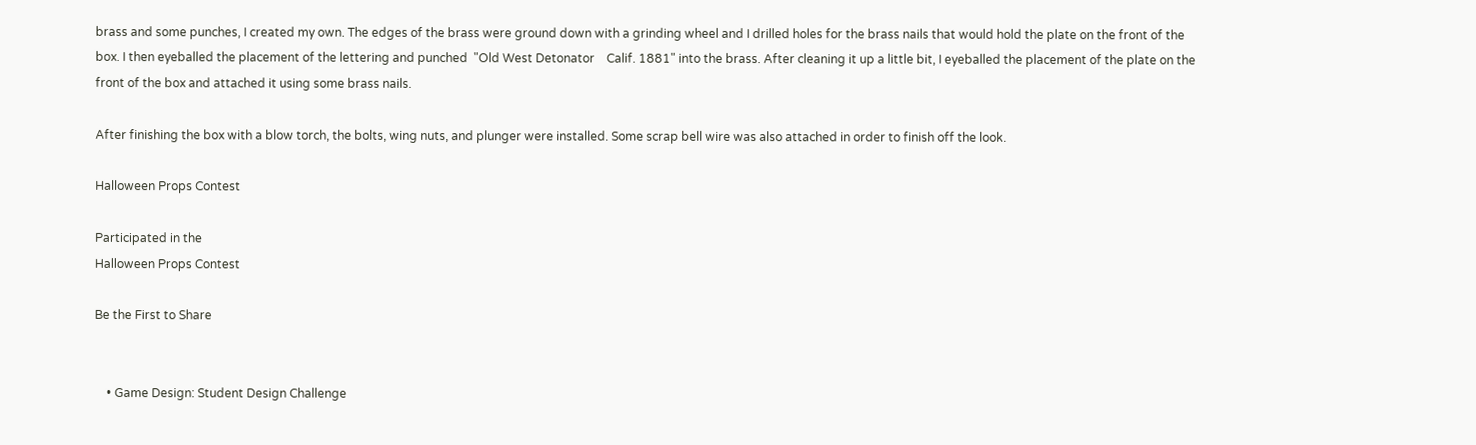brass and some punches, I created my own. The edges of the brass were ground down with a grinding wheel and I drilled holes for the brass nails that would hold the plate on the front of the box. I then eyeballed the placement of the lettering and punched  "Old West Detonator    Calif. 1881" into the brass. After cleaning it up a little bit, I eyeballed the placement of the plate on the front of the box and attached it using some brass nails.

After finishing the box with a blow torch, the bolts, wing nuts, and plunger were installed. Some scrap bell wire was also attached in order to finish off the look.

Halloween Props Contest

Participated in the
Halloween Props Contest

Be the First to Share


    • Game Design: Student Design Challenge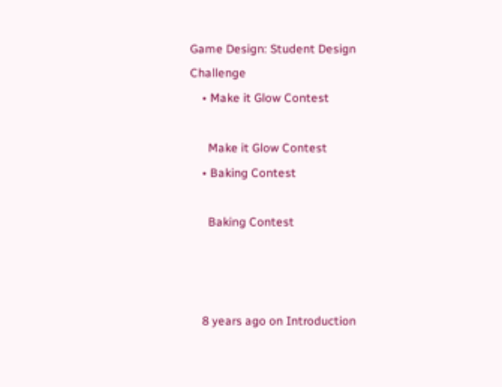Game Design: Student Design Challenge
    • Make it Glow Contest

      Make it Glow Contest
    • Baking Contest

      Baking Contest



    8 years ago on Introduction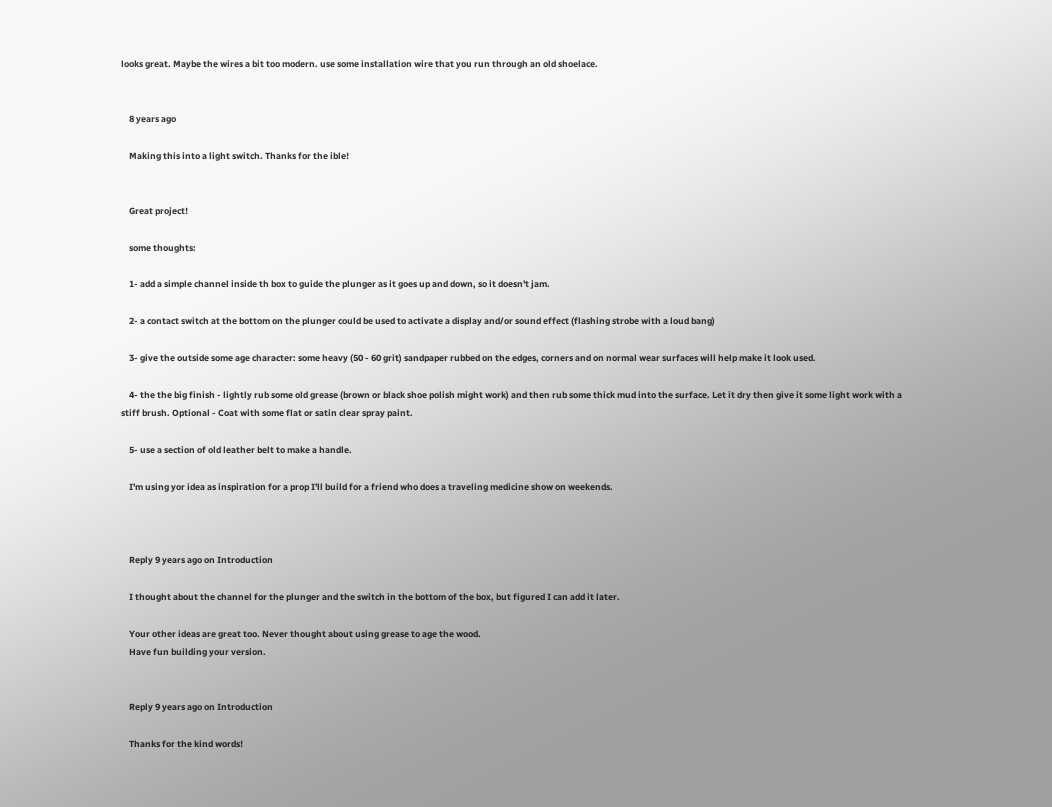looks great. Maybe the wires a bit too modern. use some installation wire that you run through an old shoelace.


    8 years ago

    Making this into a light switch. Thanks for the ible!


    Great project!

    some thoughts:

    1- add a simple channel inside th box to guide the plunger as it goes up and down, so it doesn't jam.

    2- a contact switch at the bottom on the plunger could be used to activate a display and/or sound effect (flashing strobe with a loud bang)

    3- give the outside some age character: some heavy (50 - 60 grit) sandpaper rubbed on the edges, corners and on normal wear surfaces will help make it look used.

    4- the the big finish - lightly rub some old grease (brown or black shoe polish might work) and then rub some thick mud into the surface. Let it dry then give it some light work with a stiff brush. Optional - Coat with some flat or satin clear spray paint.

    5- use a section of old leather belt to make a handle.

    I'm using yor idea as inspiration for a prop I'll build for a friend who does a traveling medicine show on weekends.



    Reply 9 years ago on Introduction

    I thought about the channel for the plunger and the switch in the bottom of the box, but figured I can add it later.

    Your other ideas are great too. Never thought about using grease to age the wood.
    Have fun building your version.


    Reply 9 years ago on Introduction

    Thanks for the kind words!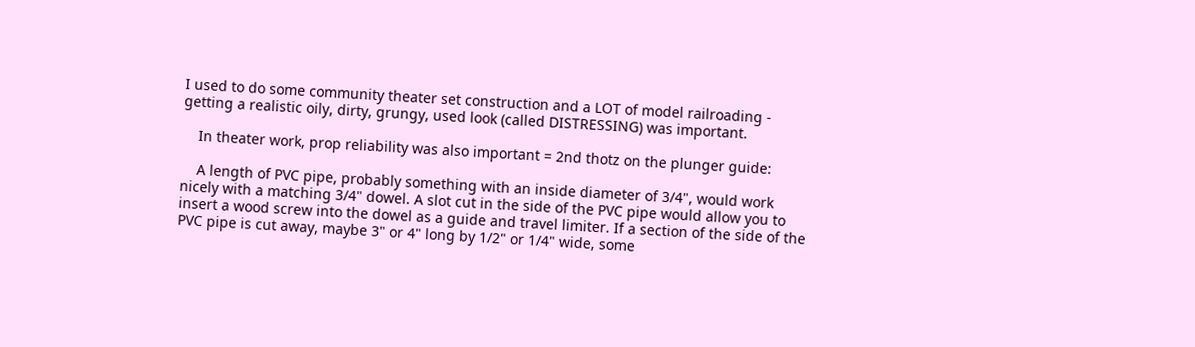I used to do some community theater set construction and a LOT of model railroading - getting a realistic oily, dirty, grungy, used look (called DISTRESSING) was important.

    In theater work, prop reliability was also important = 2nd thotz on the plunger guide:

    A length of PVC pipe, probably something with an inside diameter of 3/4", would work nicely with a matching 3/4" dowel. A slot cut in the side of the PVC pipe would allow you to insert a wood screw into the dowel as a guide and travel limiter. If a section of the side of the PVC pipe is cut away, maybe 3" or 4" long by 1/2" or 1/4" wide, some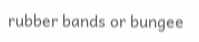rubber bands or bungee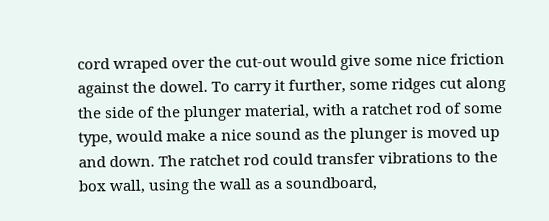cord wraped over the cut-out would give some nice friction against the dowel. To carry it further, some ridges cut along the side of the plunger material, with a ratchet rod of some type, would make a nice sound as the plunger is moved up and down. The ratchet rod could transfer vibrations to the box wall, using the wall as a soundboard,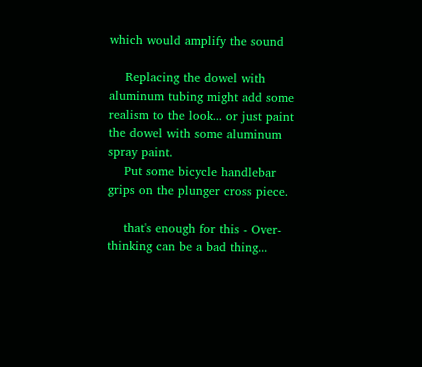which would amplify the sound

    Replacing the dowel with aluminum tubing might add some realism to the look... or just paint the dowel with some aluminum spray paint.
    Put some bicycle handlebar grips on the plunger cross piece.

    that's enough for this - Over-thinking can be a bad thing...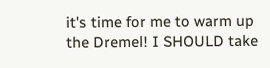it's time for me to warm up the Dremel! I SHOULD take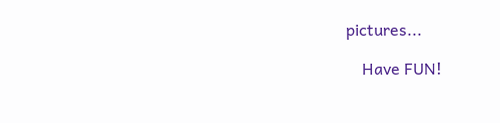pictures...

    Have FUN!